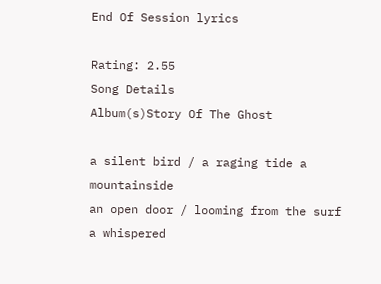End Of Session lyrics

Rating: 2.55
Song Details
Album(s)Story Of The Ghost

a silent bird / a raging tide a mountainside
an open door / looming from the surf
a whispered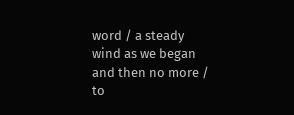word / a steady wind as we began
and then no more / to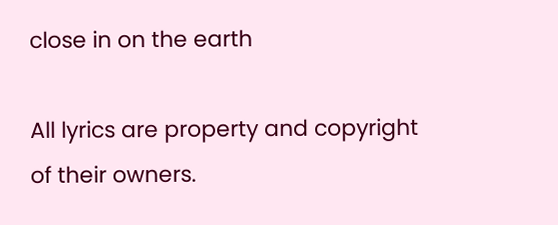close in on the earth

All lyrics are property and copyright of their owners.